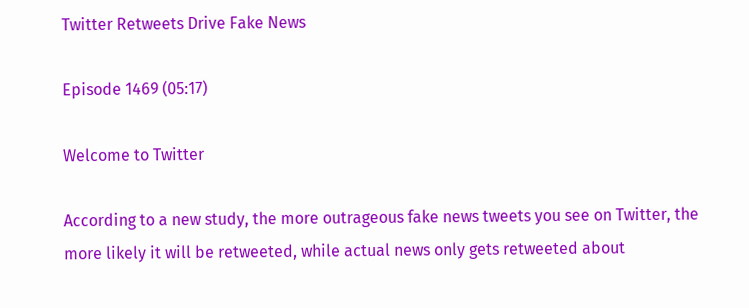Twitter Retweets Drive Fake News

Episode 1469 (05:17)

Welcome to Twitter

According to a new study, the more outrageous fake news tweets you see on Twitter, the more likely it will be retweeted, while actual news only gets retweeted about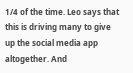1/4 of the time. Leo says that this is driving many to give up the social media app altogether. And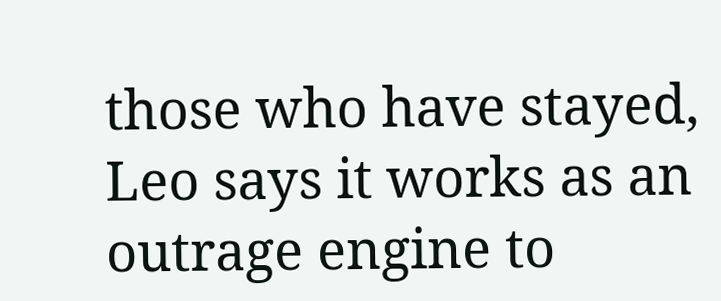those who have stayed, Leo says it works as an outrage engine to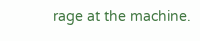rage at the machine.